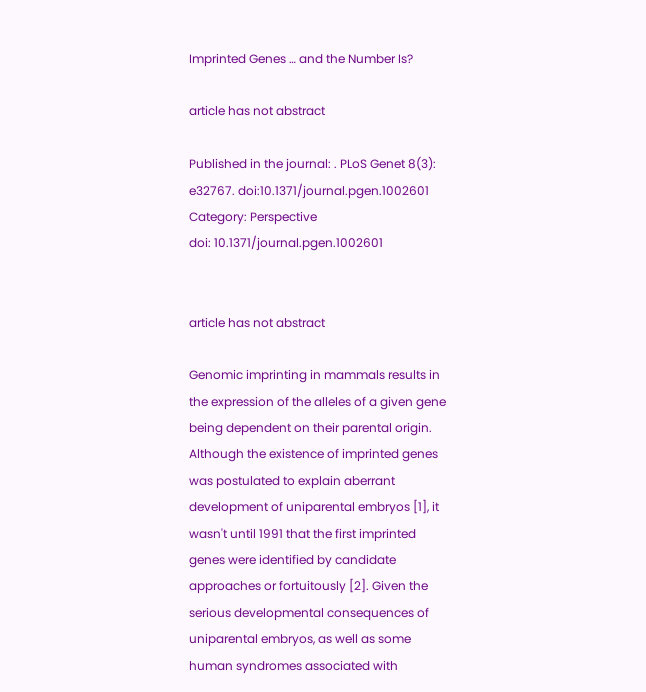Imprinted Genes … and the Number Is?

article has not abstract

Published in the journal: . PLoS Genet 8(3): e32767. doi:10.1371/journal.pgen.1002601
Category: Perspective
doi: 10.1371/journal.pgen.1002601


article has not abstract

Genomic imprinting in mammals results in the expression of the alleles of a given gene being dependent on their parental origin. Although the existence of imprinted genes was postulated to explain aberrant development of uniparental embryos [1], it wasn't until 1991 that the first imprinted genes were identified by candidate approaches or fortuitously [2]. Given the serious developmental consequences of uniparental embryos, as well as some human syndromes associated with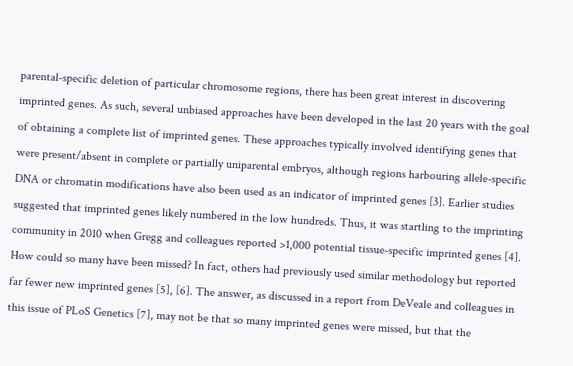parental-specific deletion of particular chromosome regions, there has been great interest in discovering imprinted genes. As such, several unbiased approaches have been developed in the last 20 years with the goal of obtaining a complete list of imprinted genes. These approaches typically involved identifying genes that were present/absent in complete or partially uniparental embryos, although regions harbouring allele-specific DNA or chromatin modifications have also been used as an indicator of imprinted genes [3]. Earlier studies suggested that imprinted genes likely numbered in the low hundreds. Thus, it was startling to the imprinting community in 2010 when Gregg and colleagues reported >1,000 potential tissue-specific imprinted genes [4]. How could so many have been missed? In fact, others had previously used similar methodology but reported far fewer new imprinted genes [5], [6]. The answer, as discussed in a report from DeVeale and colleagues in this issue of PLoS Genetics [7], may not be that so many imprinted genes were missed, but that the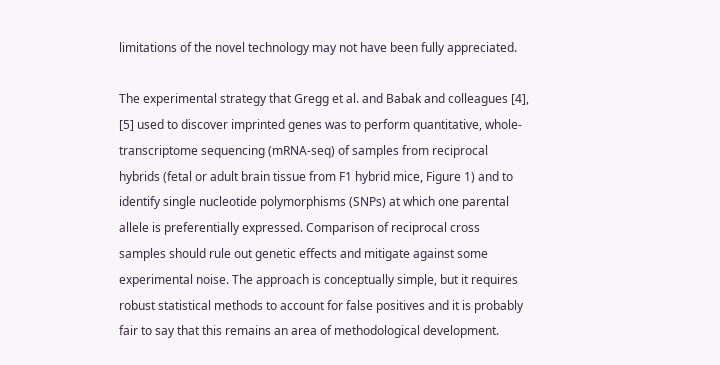limitations of the novel technology may not have been fully appreciated.

The experimental strategy that Gregg et al. and Babak and colleagues [4], [5] used to discover imprinted genes was to perform quantitative, whole-transcriptome sequencing (mRNA-seq) of samples from reciprocal hybrids (fetal or adult brain tissue from F1 hybrid mice, Figure 1) and to identify single nucleotide polymorphisms (SNPs) at which one parental allele is preferentially expressed. Comparison of reciprocal cross samples should rule out genetic effects and mitigate against some experimental noise. The approach is conceptually simple, but it requires robust statistical methods to account for false positives and it is probably fair to say that this remains an area of methodological development.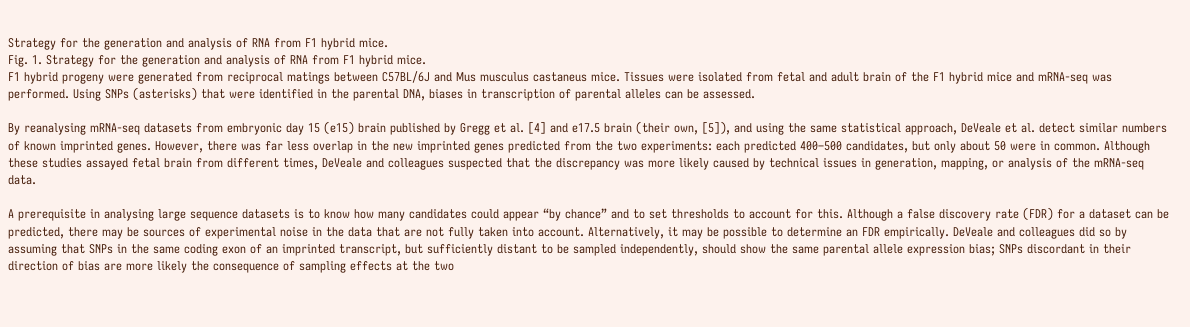Strategy for the generation and analysis of RNA from F1 hybrid mice.
Fig. 1. Strategy for the generation and analysis of RNA from F1 hybrid mice.
F1 hybrid progeny were generated from reciprocal matings between C57BL/6J and Mus musculus castaneus mice. Tissues were isolated from fetal and adult brain of the F1 hybrid mice and mRNA-seq was performed. Using SNPs (asterisks) that were identified in the parental DNA, biases in transcription of parental alleles can be assessed.

By reanalysing mRNA-seq datasets from embryonic day 15 (e15) brain published by Gregg et al. [4] and e17.5 brain (their own, [5]), and using the same statistical approach, DeVeale et al. detect similar numbers of known imprinted genes. However, there was far less overlap in the new imprinted genes predicted from the two experiments: each predicted 400–500 candidates, but only about 50 were in common. Although these studies assayed fetal brain from different times, DeVeale and colleagues suspected that the discrepancy was more likely caused by technical issues in generation, mapping, or analysis of the mRNA-seq data.

A prerequisite in analysing large sequence datasets is to know how many candidates could appear “by chance” and to set thresholds to account for this. Although a false discovery rate (FDR) for a dataset can be predicted, there may be sources of experimental noise in the data that are not fully taken into account. Alternatively, it may be possible to determine an FDR empirically. DeVeale and colleagues did so by assuming that SNPs in the same coding exon of an imprinted transcript, but sufficiently distant to be sampled independently, should show the same parental allele expression bias; SNPs discordant in their direction of bias are more likely the consequence of sampling effects at the two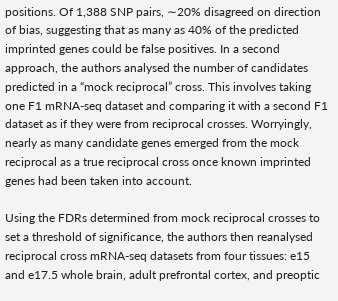positions. Of 1,388 SNP pairs, ∼20% disagreed on direction of bias, suggesting that as many as 40% of the predicted imprinted genes could be false positives. In a second approach, the authors analysed the number of candidates predicted in a “mock reciprocal” cross. This involves taking one F1 mRNA-seq dataset and comparing it with a second F1 dataset as if they were from reciprocal crosses. Worryingly, nearly as many candidate genes emerged from the mock reciprocal as a true reciprocal cross once known imprinted genes had been taken into account.

Using the FDRs determined from mock reciprocal crosses to set a threshold of significance, the authors then reanalysed reciprocal cross mRNA-seq datasets from four tissues: e15 and e17.5 whole brain, adult prefrontal cortex, and preoptic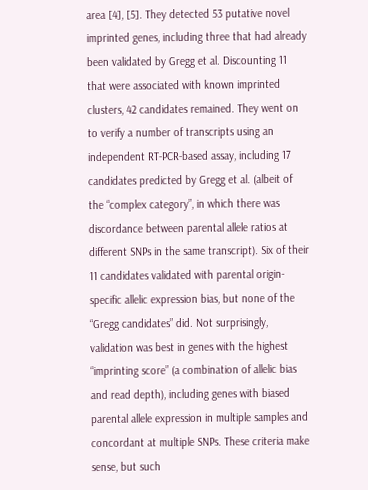area [4], [5]. They detected 53 putative novel imprinted genes, including three that had already been validated by Gregg et al. Discounting 11 that were associated with known imprinted clusters, 42 candidates remained. They went on to verify a number of transcripts using an independent RT-PCR-based assay, including 17 candidates predicted by Gregg et al. (albeit of the “complex category”, in which there was discordance between parental allele ratios at different SNPs in the same transcript). Six of their 11 candidates validated with parental origin-specific allelic expression bias, but none of the “Gregg candidates” did. Not surprisingly, validation was best in genes with the highest “imprinting score” (a combination of allelic bias and read depth), including genes with biased parental allele expression in multiple samples and concordant at multiple SNPs. These criteria make sense, but such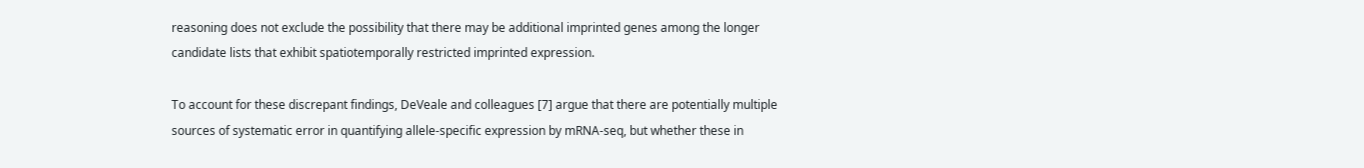reasoning does not exclude the possibility that there may be additional imprinted genes among the longer candidate lists that exhibit spatiotemporally restricted imprinted expression.

To account for these discrepant findings, DeVeale and colleagues [7] argue that there are potentially multiple sources of systematic error in quantifying allele-specific expression by mRNA-seq, but whether these in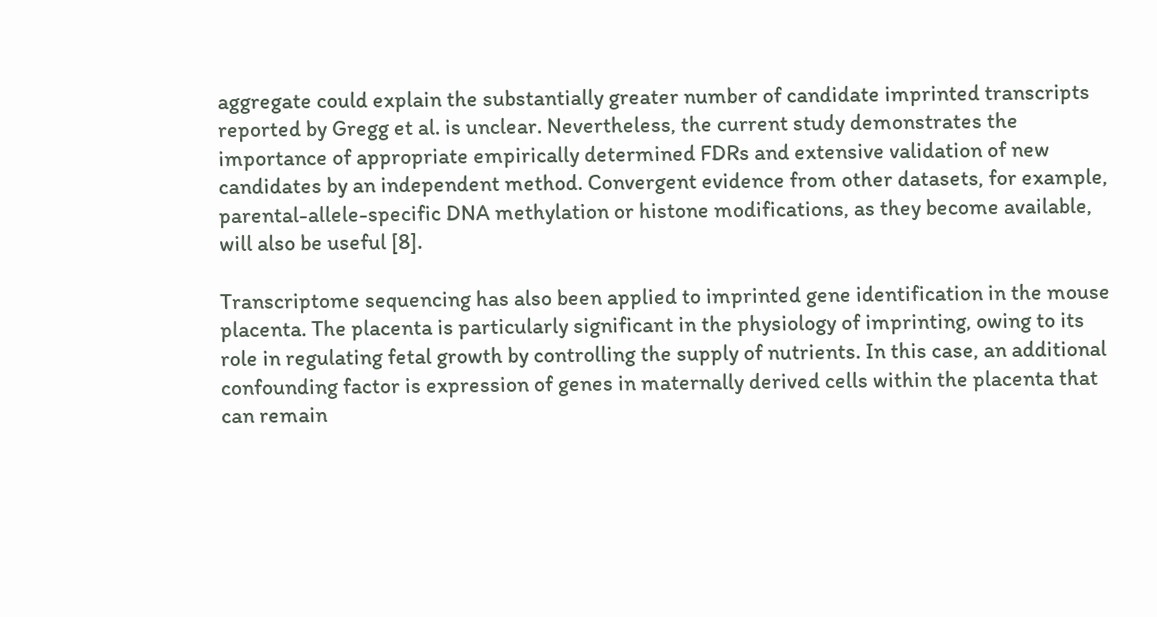aggregate could explain the substantially greater number of candidate imprinted transcripts reported by Gregg et al. is unclear. Nevertheless, the current study demonstrates the importance of appropriate empirically determined FDRs and extensive validation of new candidates by an independent method. Convergent evidence from other datasets, for example, parental-allele-specific DNA methylation or histone modifications, as they become available, will also be useful [8].

Transcriptome sequencing has also been applied to imprinted gene identification in the mouse placenta. The placenta is particularly significant in the physiology of imprinting, owing to its role in regulating fetal growth by controlling the supply of nutrients. In this case, an additional confounding factor is expression of genes in maternally derived cells within the placenta that can remain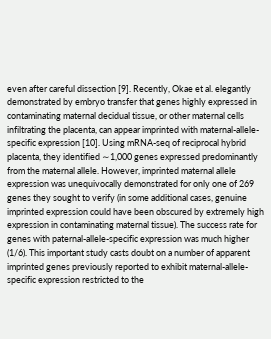even after careful dissection [9]. Recently, Okae et al. elegantly demonstrated by embryo transfer that genes highly expressed in contaminating maternal decidual tissue, or other maternal cells infiltrating the placenta, can appear imprinted with maternal-allele-specific expression [10]. Using mRNA-seq of reciprocal hybrid placenta, they identified ∼1,000 genes expressed predominantly from the maternal allele. However, imprinted maternal allele expression was unequivocally demonstrated for only one of 269 genes they sought to verify (in some additional cases, genuine imprinted expression could have been obscured by extremely high expression in contaminating maternal tissue). The success rate for genes with paternal-allele-specific expression was much higher (1/6). This important study casts doubt on a number of apparent imprinted genes previously reported to exhibit maternal-allele-specific expression restricted to the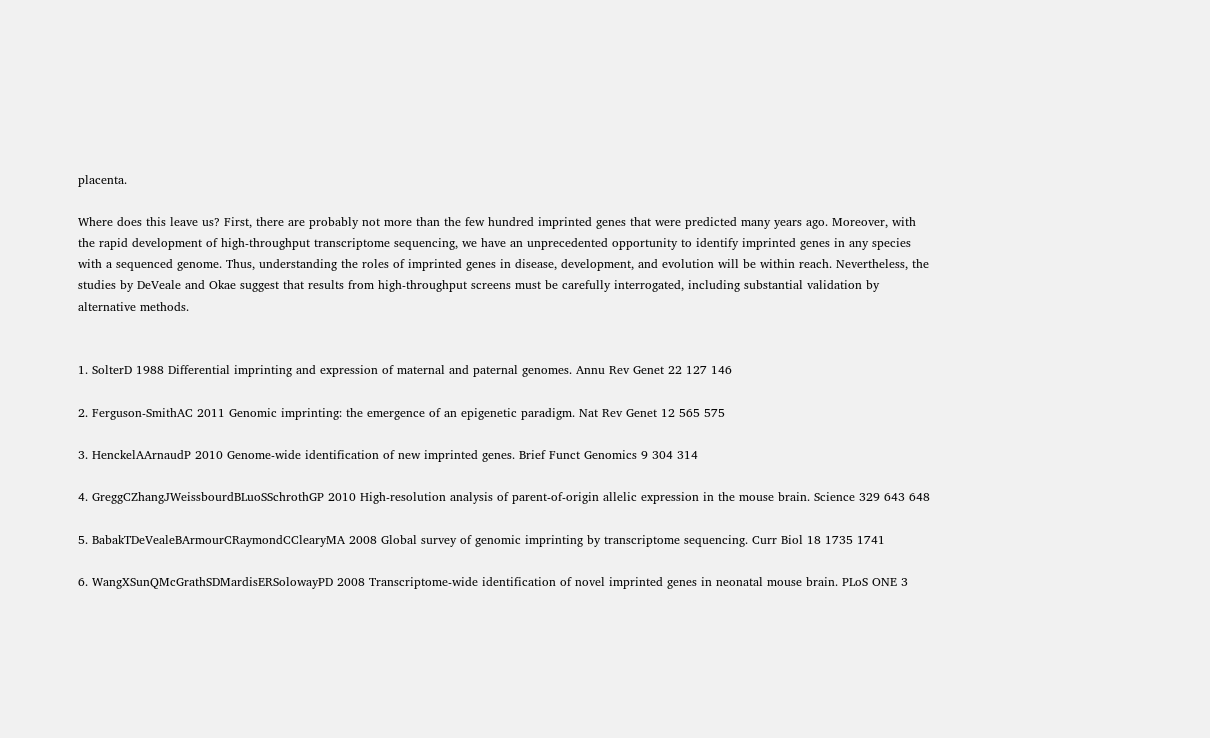placenta.

Where does this leave us? First, there are probably not more than the few hundred imprinted genes that were predicted many years ago. Moreover, with the rapid development of high-throughput transcriptome sequencing, we have an unprecedented opportunity to identify imprinted genes in any species with a sequenced genome. Thus, understanding the roles of imprinted genes in disease, development, and evolution will be within reach. Nevertheless, the studies by DeVeale and Okae suggest that results from high-throughput screens must be carefully interrogated, including substantial validation by alternative methods.


1. SolterD 1988 Differential imprinting and expression of maternal and paternal genomes. Annu Rev Genet 22 127 146

2. Ferguson-SmithAC 2011 Genomic imprinting: the emergence of an epigenetic paradigm. Nat Rev Genet 12 565 575

3. HenckelAArnaudP 2010 Genome-wide identification of new imprinted genes. Brief Funct Genomics 9 304 314

4. GreggCZhangJWeissbourdBLuoSSchrothGP 2010 High-resolution analysis of parent-of-origin allelic expression in the mouse brain. Science 329 643 648

5. BabakTDeVealeBArmourCRaymondCClearyMA 2008 Global survey of genomic imprinting by transcriptome sequencing. Curr Biol 18 1735 1741

6. WangXSunQMcGrathSDMardisERSolowayPD 2008 Transcriptome-wide identification of novel imprinted genes in neonatal mouse brain. PLoS ONE 3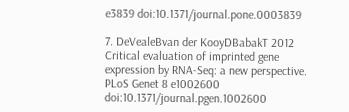e3839 doi:10.1371/journal.pone.0003839

7. DeVealeBvan der KooyDBabakT 2012 Critical evaluation of imprinted gene expression by RNA-Seq: a new perspective. PLoS Genet 8 e1002600 doi:10.1371/journal.pgen.1002600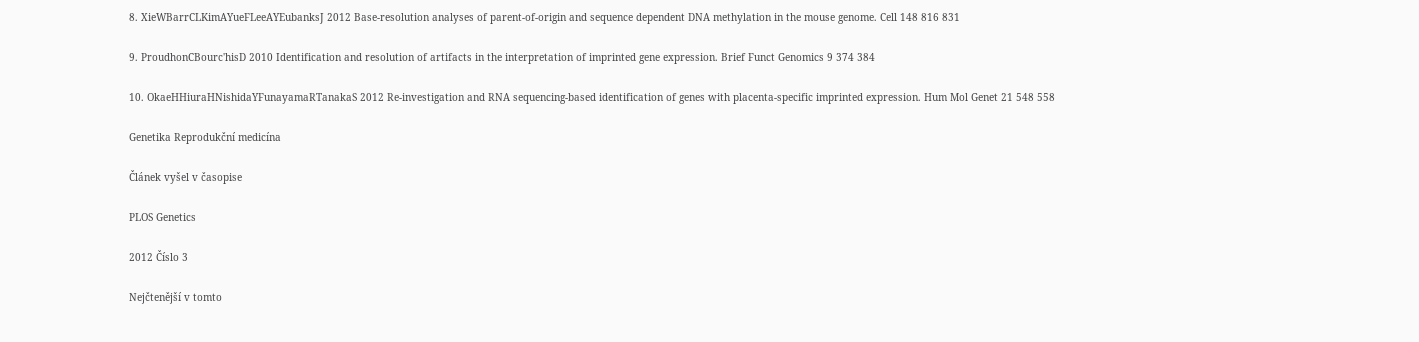8. XieWBarrCLKimAYueFLeeAYEubanksJ 2012 Base-resolution analyses of parent-of-origin and sequence dependent DNA methylation in the mouse genome. Cell 148 816 831

9. ProudhonCBourc'hisD 2010 Identification and resolution of artifacts in the interpretation of imprinted gene expression. Brief Funct Genomics 9 374 384

10. OkaeHHiuraHNishidaYFunayamaRTanakaS 2012 Re-investigation and RNA sequencing-based identification of genes with placenta-specific imprinted expression. Hum Mol Genet 21 548 558

Genetika Reprodukční medicína

Článek vyšel v časopise

PLOS Genetics

2012 Číslo 3

Nejčtenější v tomto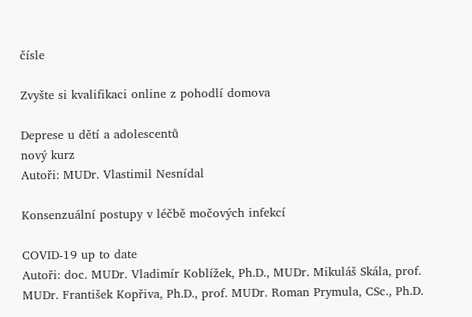čísle

Zvyšte si kvalifikaci online z pohodlí domova

Deprese u dětí a adolescentů
nový kurz
Autoři: MUDr. Vlastimil Nesnídal

Konsenzuální postupy v léčbě močových infekcí

COVID-19 up to date
Autoři: doc. MUDr. Vladimír Koblížek, Ph.D., MUDr. Mikuláš Skála, prof. MUDr. František Kopřiva, Ph.D., prof. MUDr. Roman Prymula, CSc., Ph.D.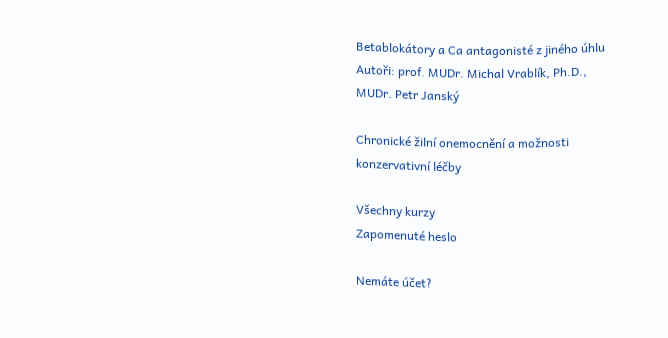Betablokátory a Ca antagonisté z jiného úhlu
Autoři: prof. MUDr. Michal Vrablík, Ph.D., MUDr. Petr Janský

Chronické žilní onemocnění a možnosti konzervativní léčby

Všechny kurzy
Zapomenuté heslo

Nemáte účet?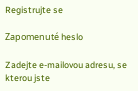Registrujte se

Zapomenuté heslo

Zadejte e-mailovou adresu, se kterou jste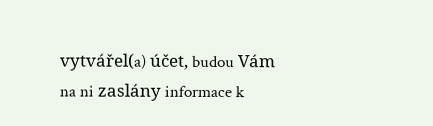vytvářel(a) účet, budou Vám na ni zaslány informace k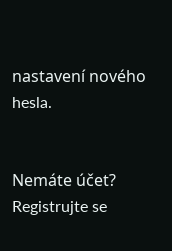nastavení nového hesla.


Nemáte účet?  Registrujte se